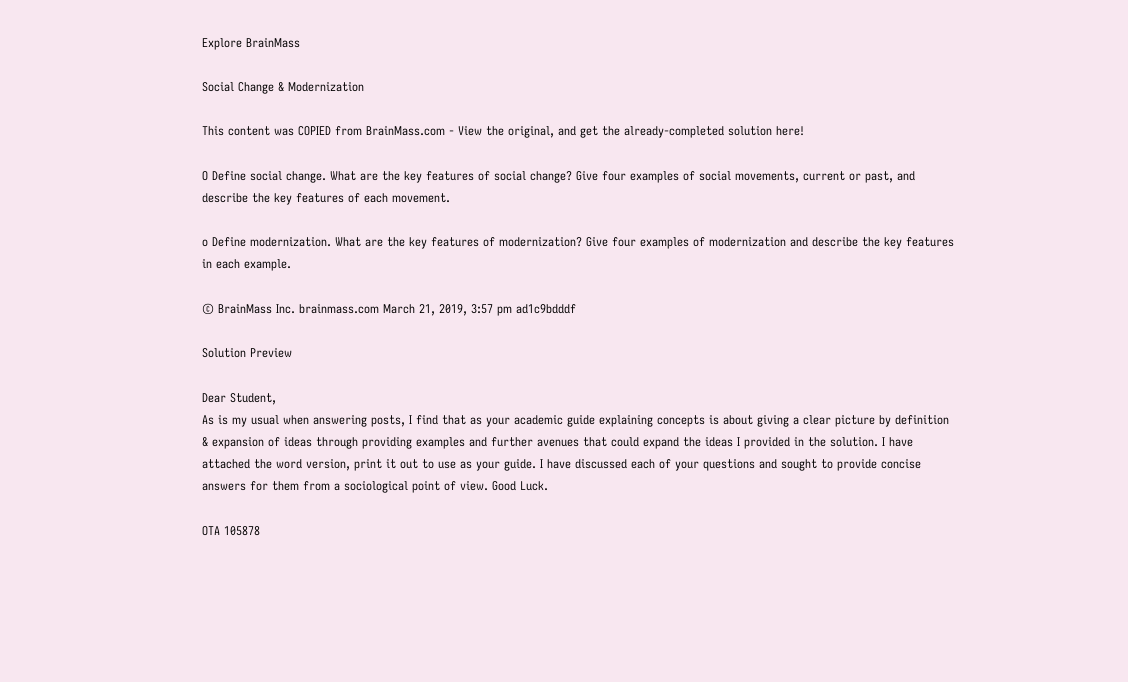Explore BrainMass

Social Change & Modernization

This content was COPIED from BrainMass.com - View the original, and get the already-completed solution here!

O Define social change. What are the key features of social change? Give four examples of social movements, current or past, and describe the key features of each movement.

o Define modernization. What are the key features of modernization? Give four examples of modernization and describe the key features in each example.

© BrainMass Inc. brainmass.com March 21, 2019, 3:57 pm ad1c9bdddf

Solution Preview

Dear Student,
As is my usual when answering posts, I find that as your academic guide explaining concepts is about giving a clear picture by definition & expansion of ideas through providing examples and further avenues that could expand the ideas I provided in the solution. I have attached the word version, print it out to use as your guide. I have discussed each of your questions and sought to provide concise answers for them from a sociological point of view. Good Luck.

OTA 105878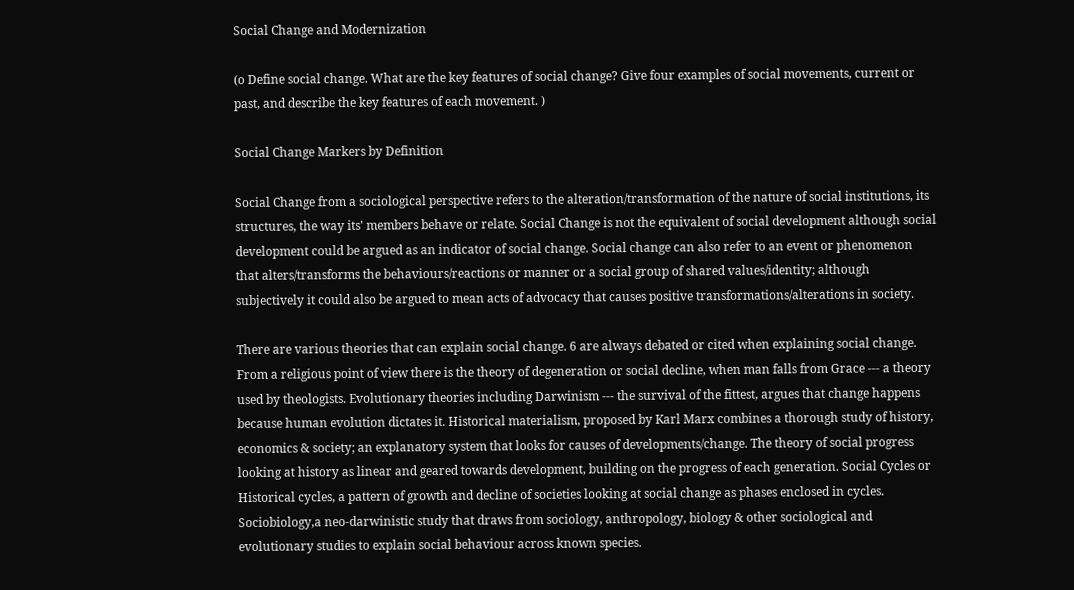Social Change and Modernization

(o Define social change. What are the key features of social change? Give four examples of social movements, current or past, and describe the key features of each movement. )

Social Change Markers by Definition

Social Change from a sociological perspective refers to the alteration/transformation of the nature of social institutions, its structures, the way its' members behave or relate. Social Change is not the equivalent of social development although social development could be argued as an indicator of social change. Social change can also refer to an event or phenomenon that alters/transforms the behaviours/reactions or manner or a social group of shared values/identity; although subjectively it could also be argued to mean acts of advocacy that causes positive transformations/alterations in society.

There are various theories that can explain social change. 6 are always debated or cited when explaining social change. From a religious point of view there is the theory of degeneration or social decline, when man falls from Grace --- a theory used by theologists. Evolutionary theories including Darwinism --- the survival of the fittest, argues that change happens because human evolution dictates it. Historical materialism, proposed by Karl Marx combines a thorough study of history, economics & society; an explanatory system that looks for causes of developments/change. The theory of social progress looking at history as linear and geared towards development, building on the progress of each generation. Social Cycles or Historical cycles, a pattern of growth and decline of societies looking at social change as phases enclosed in cycles. Sociobiology,a neo-darwinistic study that draws from sociology, anthropology, biology & other sociological and evolutionary studies to explain social behaviour across known species.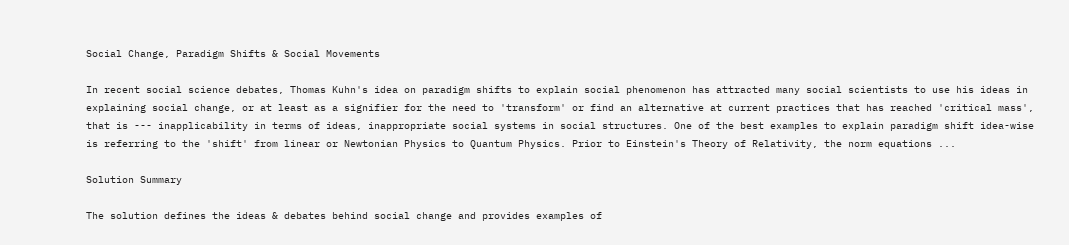Social Change, Paradigm Shifts & Social Movements

In recent social science debates, Thomas Kuhn's idea on paradigm shifts to explain social phenomenon has attracted many social scientists to use his ideas in explaining social change, or at least as a signifier for the need to 'transform' or find an alternative at current practices that has reached 'critical mass', that is --- inapplicability in terms of ideas, inappropriate social systems in social structures. One of the best examples to explain paradigm shift idea-wise is referring to the 'shift' from linear or Newtonian Physics to Quantum Physics. Prior to Einstein's Theory of Relativity, the norm equations ...

Solution Summary

The solution defines the ideas & debates behind social change and provides examples of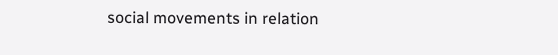social movements in relation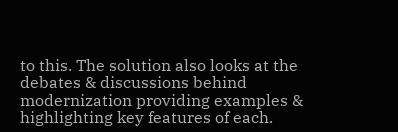to this. The solution also looks at the debates & discussions behind modernization providing examples & highlighting key features of each.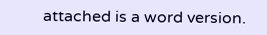attached is a word version.